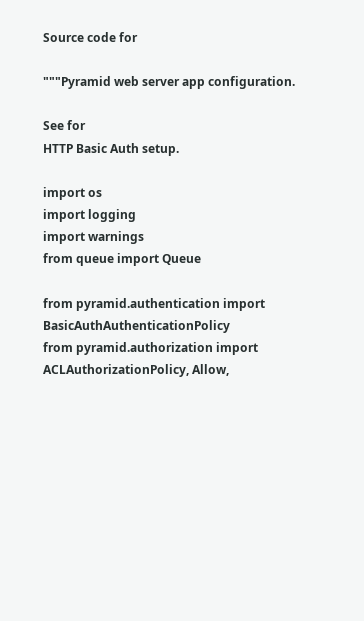Source code for

"""Pyramid web server app configuration.

See for
HTTP Basic Auth setup.

import os
import logging
import warnings
from queue import Queue

from pyramid.authentication import BasicAuthAuthenticationPolicy
from pyramid.authorization import ACLAuthorizationPolicy, Allow,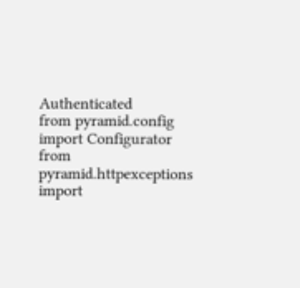Authenticated
from pyramid.config import Configurator
from pyramid.httpexceptions import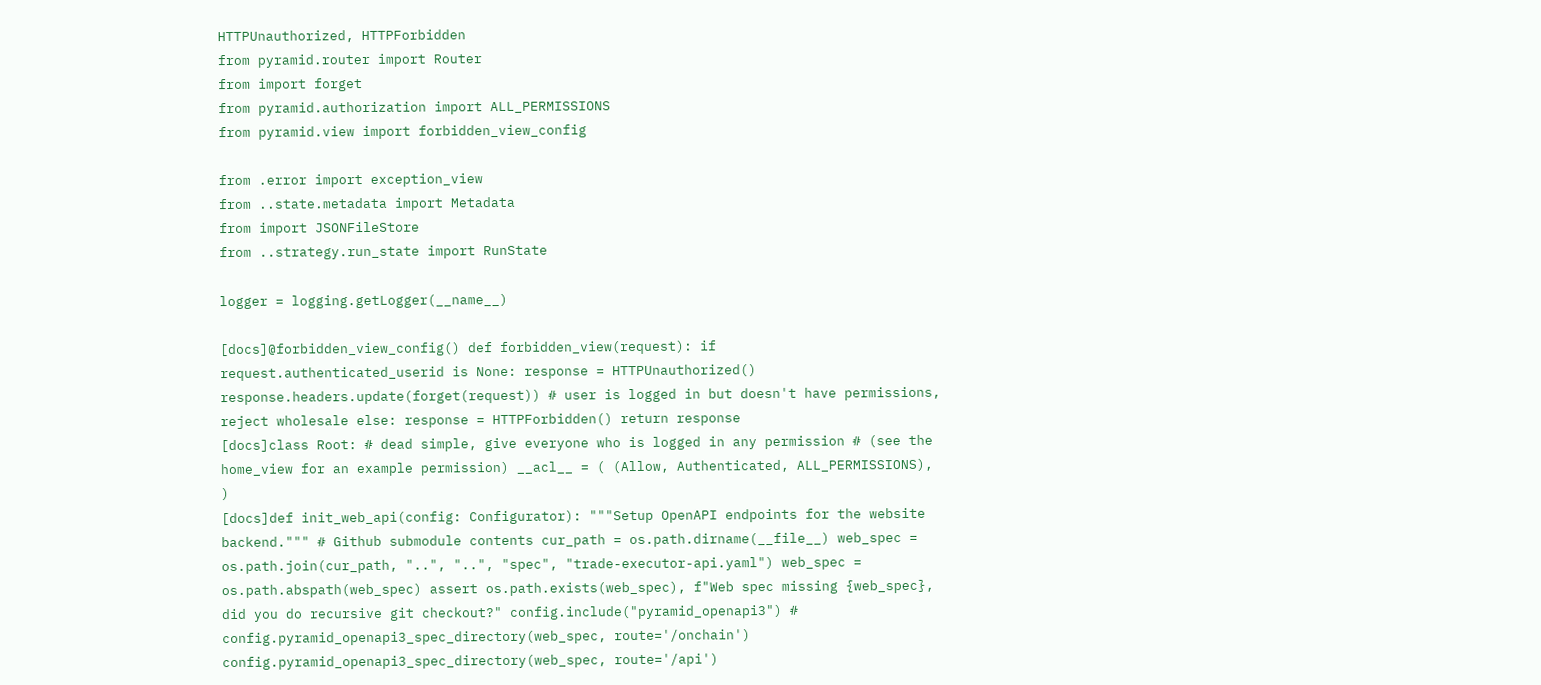HTTPUnauthorized, HTTPForbidden
from pyramid.router import Router
from import forget
from pyramid.authorization import ALL_PERMISSIONS
from pyramid.view import forbidden_view_config

from .error import exception_view
from ..state.metadata import Metadata
from import JSONFileStore
from ..strategy.run_state import RunState

logger = logging.getLogger(__name__)

[docs]@forbidden_view_config() def forbidden_view(request): if request.authenticated_userid is None: response = HTTPUnauthorized() response.headers.update(forget(request)) # user is logged in but doesn't have permissions, reject wholesale else: response = HTTPForbidden() return response
[docs]class Root: # dead simple, give everyone who is logged in any permission # (see the home_view for an example permission) __acl__ = ( (Allow, Authenticated, ALL_PERMISSIONS), )
[docs]def init_web_api(config: Configurator): """Setup OpenAPI endpoints for the website backend.""" # Github submodule contents cur_path = os.path.dirname(__file__) web_spec = os.path.join(cur_path, "..", "..", "spec", "trade-executor-api.yaml") web_spec = os.path.abspath(web_spec) assert os.path.exists(web_spec), f"Web spec missing {web_spec}, did you do recursive git checkout?" config.include("pyramid_openapi3") # config.pyramid_openapi3_spec_directory(web_spec, route='/onchain') config.pyramid_openapi3_spec_directory(web_spec, route='/api')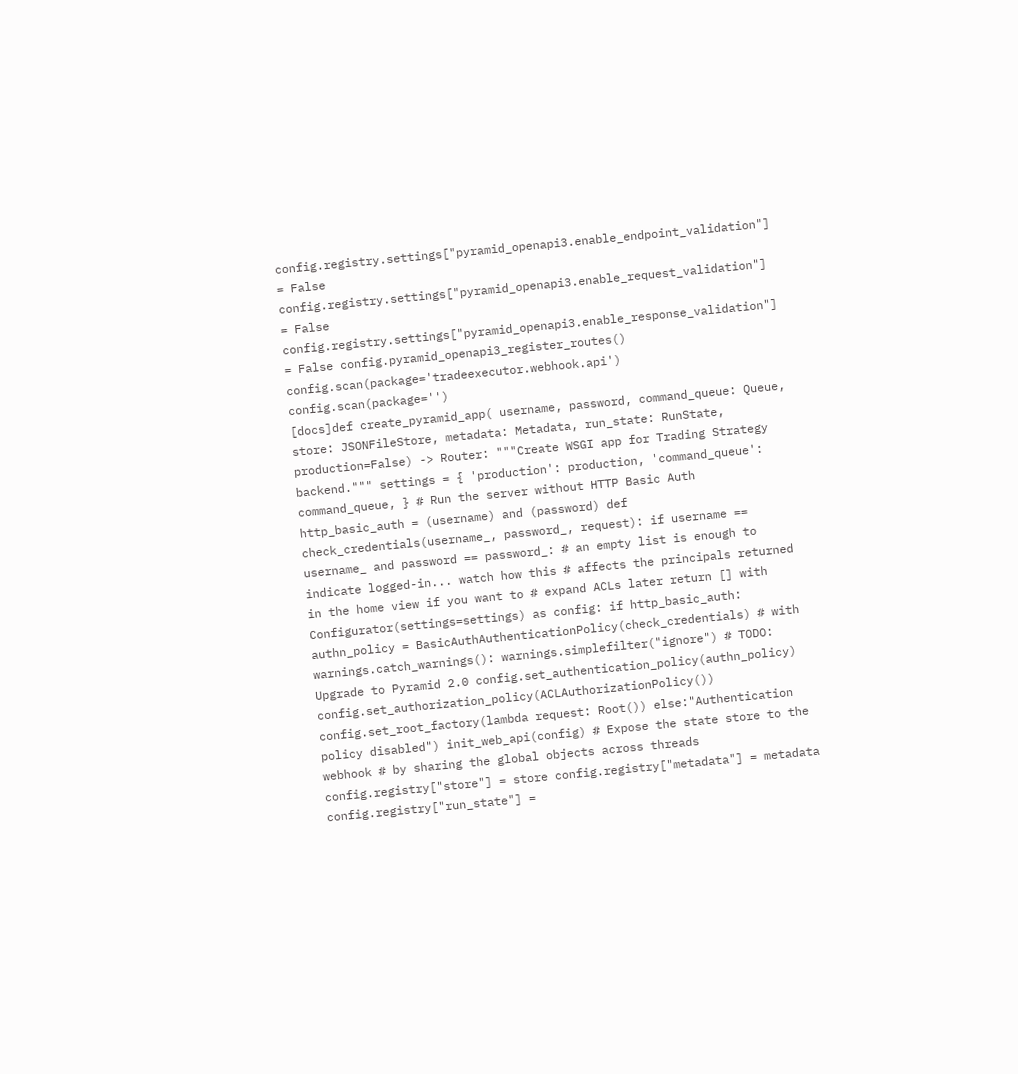config.registry.settings["pyramid_openapi3.enable_endpoint_validation"] = False config.registry.settings["pyramid_openapi3.enable_request_validation"] = False config.registry.settings["pyramid_openapi3.enable_response_validation"] = False config.pyramid_openapi3_register_routes() config.scan(package='tradeexecutor.webhook.api') config.scan(package='')
[docs]def create_pyramid_app( username, password, command_queue: Queue, store: JSONFileStore, metadata: Metadata, run_state: RunState, production=False) -> Router: """Create WSGI app for Trading Strategy backend.""" settings = { 'production': production, 'command_queue': command_queue, } # Run the server without HTTP Basic Auth http_basic_auth = (username) and (password) def check_credentials(username_, password_, request): if username == username_ and password == password_: # an empty list is enough to indicate logged-in... watch how this # affects the principals returned in the home view if you want to # expand ACLs later return [] with Configurator(settings=settings) as config: if http_basic_auth: authn_policy = BasicAuthAuthenticationPolicy(check_credentials) # with warnings.catch_warnings(): warnings.simplefilter("ignore") # TODO: Upgrade to Pyramid 2.0 config.set_authentication_policy(authn_policy) config.set_authorization_policy(ACLAuthorizationPolicy()) config.set_root_factory(lambda request: Root()) else:"Authentication policy disabled") init_web_api(config) # Expose the state store to the webhook # by sharing the global objects across threads config.registry["store"] = store config.registry["metadata"] = metadata config.registry["run_state"] =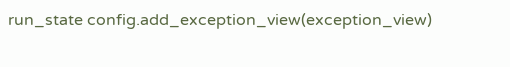run_state config.add_exception_view(exception_view)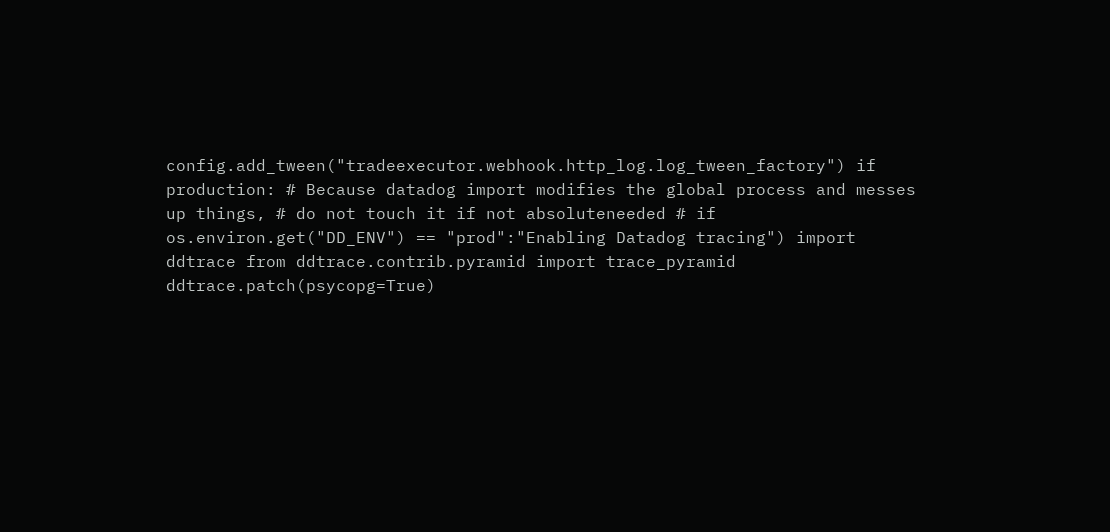config.add_tween("tradeexecutor.webhook.http_log.log_tween_factory") if production: # Because datadog import modifies the global process and messes up things, # do not touch it if not absoluteneeded # if os.environ.get("DD_ENV") == "prod":"Enabling Datadog tracing") import ddtrace from ddtrace.contrib.pyramid import trace_pyramid ddtrace.patch(psycopg=True)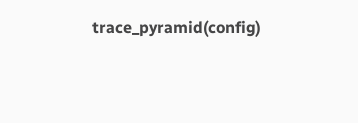trace_pyramid(config)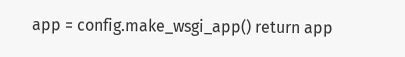app = config.make_wsgi_app() return app